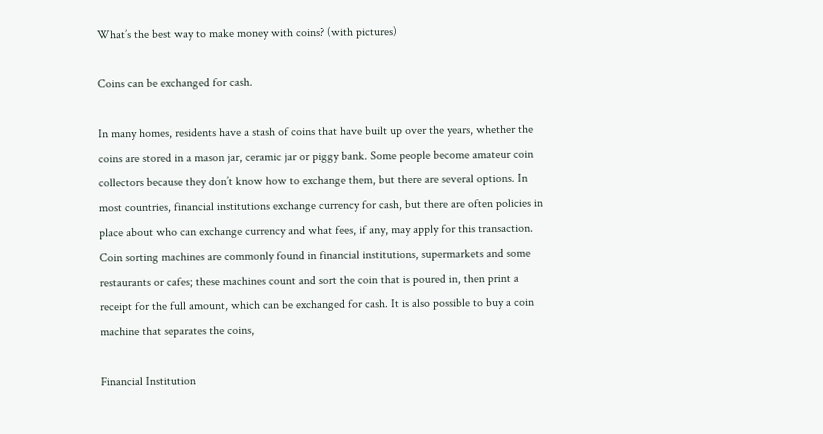What’s the best way to make money with coins? (with pictures)

Coins can be exchanged for cash.

In many homes, residents have a stash of coins that have built up over the years, whether the coins are stored in a mason jar, ceramic jar or piggy bank. Some people become amateur coin collectors because they don’t know how to exchange them, but there are several options. In most countries, financial institutions exchange currency for cash, but there are often policies in place about who can exchange currency and what fees, if any, may apply for this transaction. Coin sorting machines are commonly found in financial institutions, supermarkets and some restaurants or cafes; these machines count and sort the coin that is poured in, then print a receipt for the full amount, which can be exchanged for cash. It is also possible to buy a coin machine that separates the coins,

Financial Institution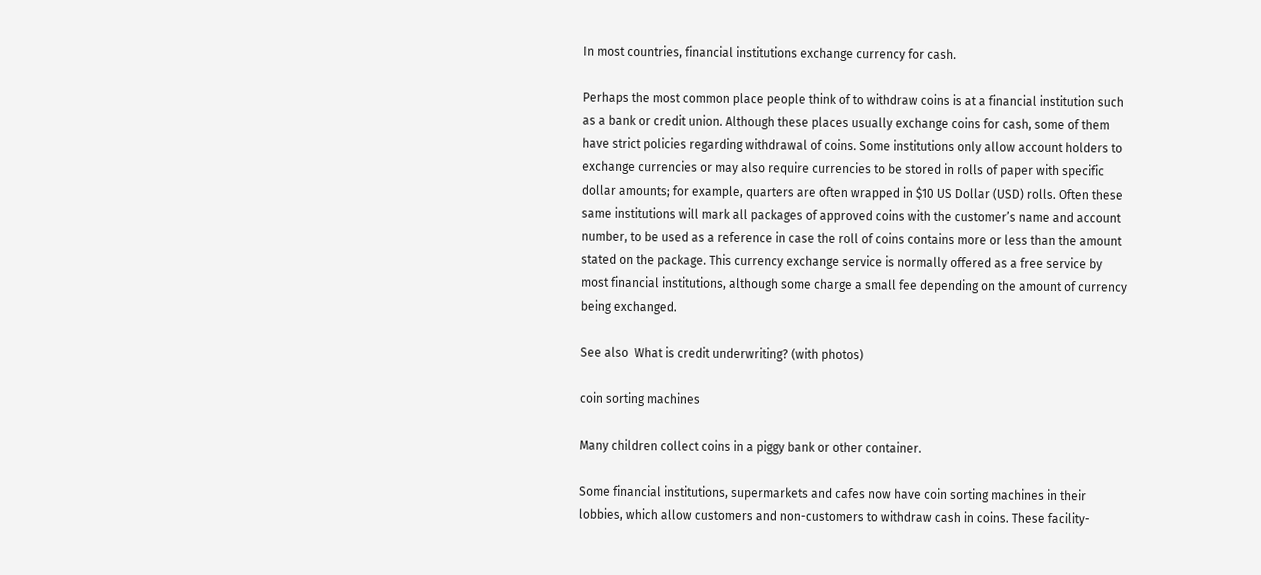In most countries, financial institutions exchange currency for cash.

Perhaps the most common place people think of to withdraw coins is at a financial institution such as a bank or credit union. Although these places usually exchange coins for cash, some of them have strict policies regarding withdrawal of coins. Some institutions only allow account holders to exchange currencies or may also require currencies to be stored in rolls of paper with specific dollar amounts; for example, quarters are often wrapped in $10 US Dollar (USD) rolls. Often these same institutions will mark all packages of approved coins with the customer’s name and account number, to be used as a reference in case the roll of coins contains more or less than the amount stated on the package. This currency exchange service is normally offered as a free service by most financial institutions, although some charge a small fee depending on the amount of currency being exchanged.

See also  What is credit underwriting? (with photos)

coin sorting machines

Many children collect coins in a piggy bank or other container.

Some financial institutions, supermarkets and cafes now have coin sorting machines in their lobbies, which allow customers and non-customers to withdraw cash in coins. These facility-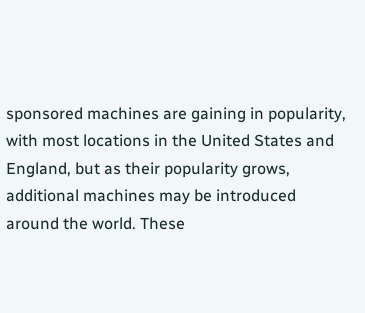sponsored machines are gaining in popularity, with most locations in the United States and England, but as their popularity grows, additional machines may be introduced around the world. These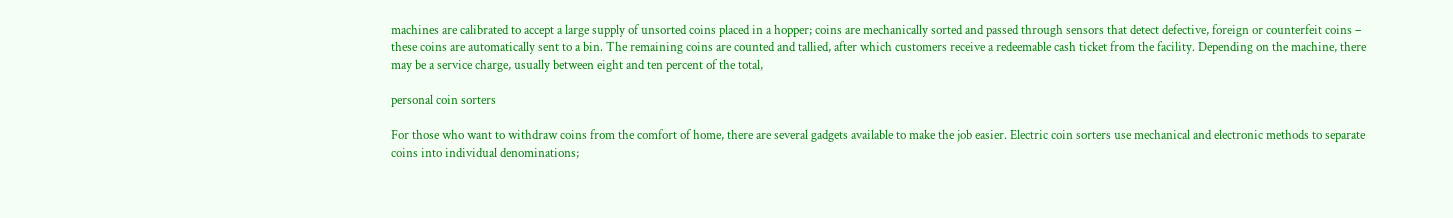machines are calibrated to accept a large supply of unsorted coins placed in a hopper; coins are mechanically sorted and passed through sensors that detect defective, foreign or counterfeit coins – these coins are automatically sent to a bin. The remaining coins are counted and tallied, after which customers receive a redeemable cash ticket from the facility. Depending on the machine, there may be a service charge, usually between eight and ten percent of the total,

personal coin sorters

For those who want to withdraw coins from the comfort of home, there are several gadgets available to make the job easier. Electric coin sorters use mechanical and electronic methods to separate coins into individual denominations;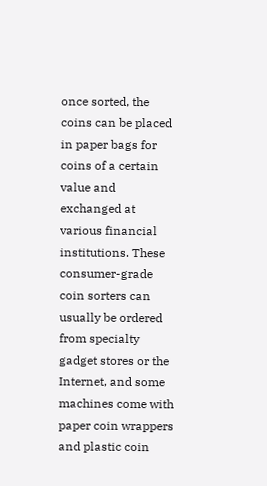once sorted, the coins can be placed in paper bags for coins of a certain value and exchanged at various financial institutions. These consumer-grade coin sorters can usually be ordered from specialty gadget stores or the Internet, and some machines come with paper coin wrappers and plastic coin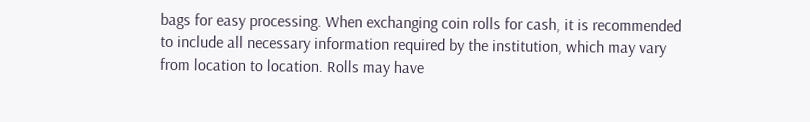bags for easy processing. When exchanging coin rolls for cash, it is recommended to include all necessary information required by the institution, which may vary from location to location. Rolls may have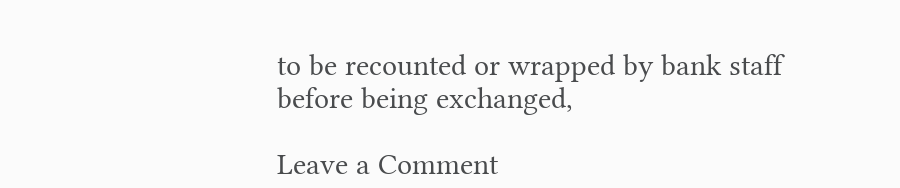to be recounted or wrapped by bank staff before being exchanged,

Leave a Comment